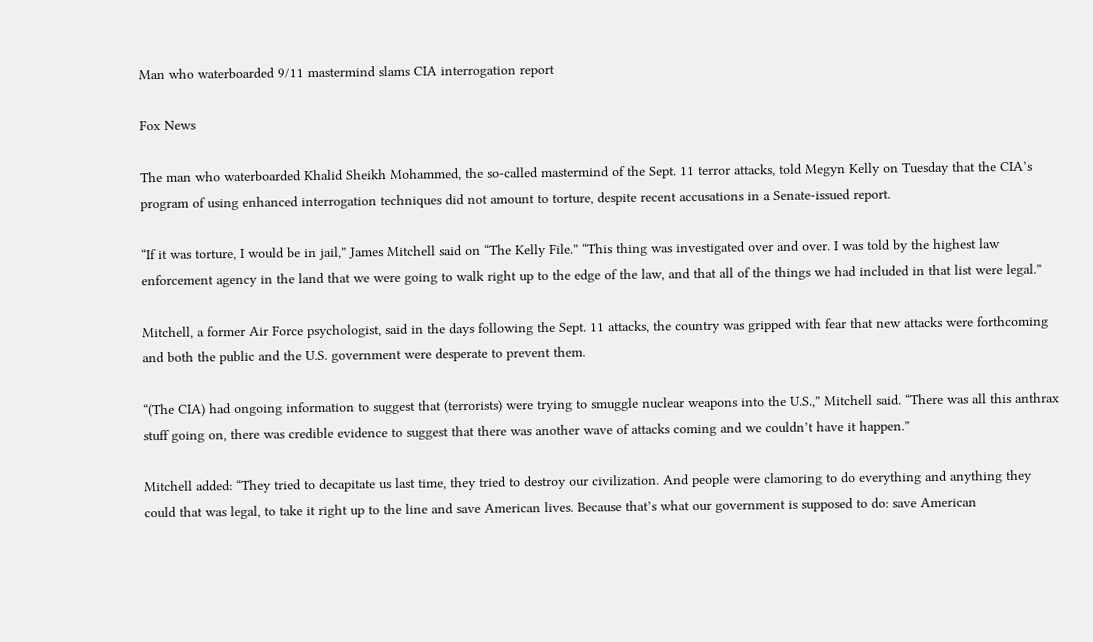Man who waterboarded 9/11 mastermind slams CIA interrogation report

Fox News

The man who waterboarded Khalid Sheikh Mohammed, the so-called mastermind of the Sept. 11 terror attacks, told Megyn Kelly on Tuesday that the CIA’s program of using enhanced interrogation techniques did not amount to torture, despite recent accusations in a Senate-issued report.

“If it was torture, I would be in jail,” James Mitchell said on “The Kelly File.” “This thing was investigated over and over. I was told by the highest law enforcement agency in the land that we were going to walk right up to the edge of the law, and that all of the things we had included in that list were legal.”

Mitchell, a former Air Force psychologist, said in the days following the Sept. 11 attacks, the country was gripped with fear that new attacks were forthcoming and both the public and the U.S. government were desperate to prevent them.

“(The CIA) had ongoing information to suggest that (terrorists) were trying to smuggle nuclear weapons into the U.S.,” Mitchell said. “There was all this anthrax stuff going on, there was credible evidence to suggest that there was another wave of attacks coming and we couldn’t have it happen.”

Mitchell added: “They tried to decapitate us last time, they tried to destroy our civilization. And people were clamoring to do everything and anything they could that was legal, to take it right up to the line and save American lives. Because that’s what our government is supposed to do: save American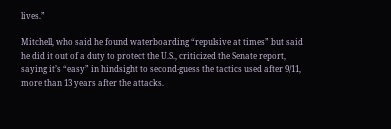lives.”

Mitchell, who said he found waterboarding “repulsive at times” but said he did it out of a duty to protect the U.S., criticized the Senate report, saying it’s “easy” in hindsight to second-guess the tactics used after 9/11, more than 13 years after the attacks.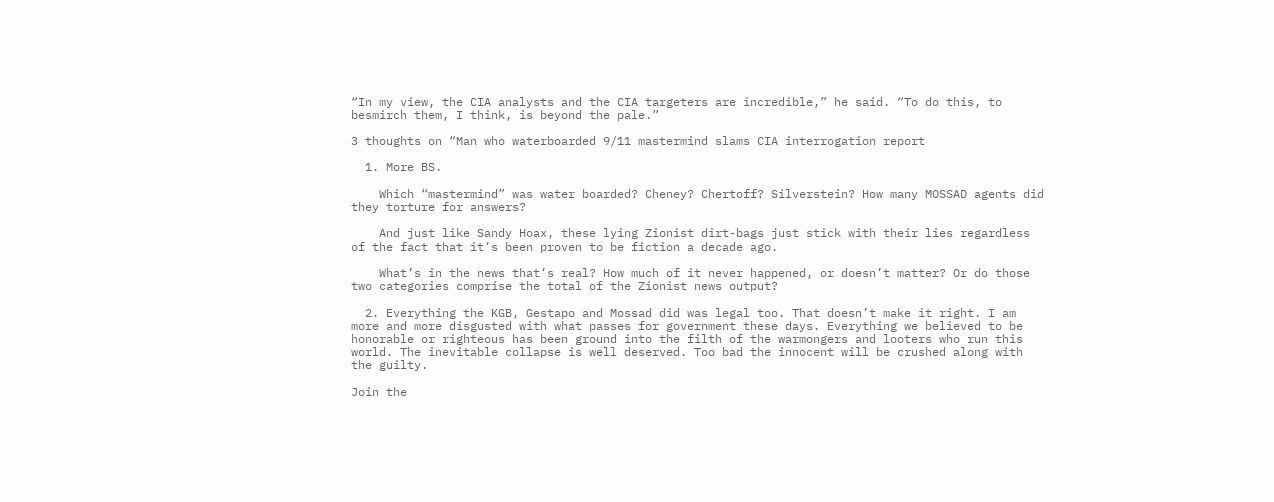“In my view, the CIA analysts and the CIA targeters are incredible,” he said. “To do this, to besmirch them, I think, is beyond the pale.”

3 thoughts on “Man who waterboarded 9/11 mastermind slams CIA interrogation report

  1. More BS.

    Which “mastermind” was water boarded? Cheney? Chertoff? Silverstein? How many MOSSAD agents did they torture for answers?

    And just like Sandy Hoax, these lying Zionist dirt-bags just stick with their lies regardless of the fact that it’s been proven to be fiction a decade ago.

    What’s in the news that’s real? How much of it never happened, or doesn’t matter? Or do those two categories comprise the total of the Zionist news output?

  2. Everything the KGB, Gestapo and Mossad did was legal too. That doesn’t make it right. I am more and more disgusted with what passes for government these days. Everything we believed to be honorable or righteous has been ground into the filth of the warmongers and looters who run this world. The inevitable collapse is well deserved. Too bad the innocent will be crushed along with the guilty.

Join the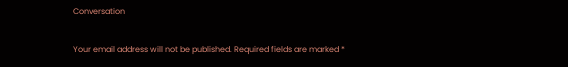Conversation

Your email address will not be published. Required fields are marked *